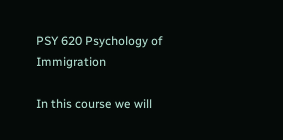PSY 620 Psychology of Immigration

In this course we will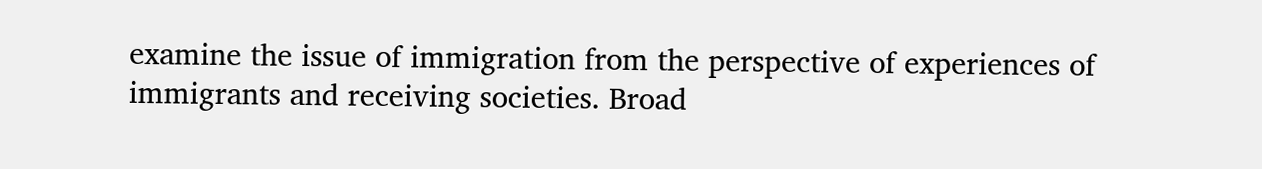examine the issue of immigration from the perspective of experiences of immigrants and receiving societies. Broad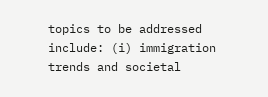topics to be addressed include: (i) immigration trends and societal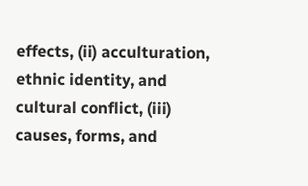effects, (ii) acculturation, ethnic identity, and cultural conflict, (iii) causes, forms, and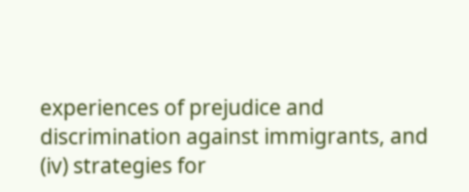experiences of prejudice and discrimination against immigrants, and (iv) strategies for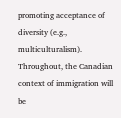promoting acceptance of diversity (e.g., multiculturalism). Throughout, the Canadian context of immigration will be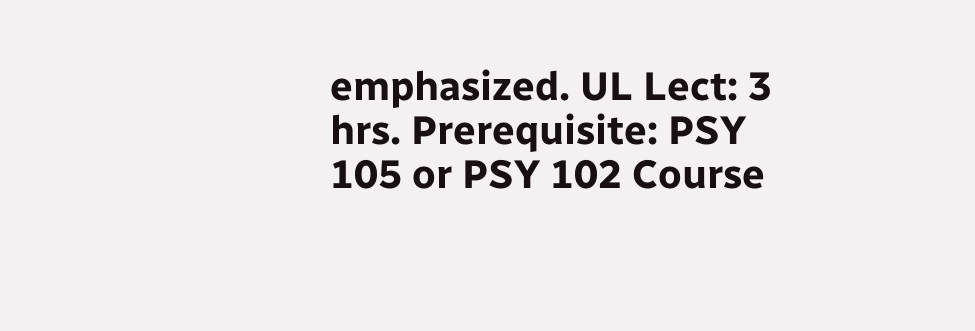emphasized. UL Lect: 3 hrs. Prerequisite: PSY 105 or PSY 102 Course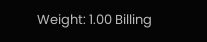Weight: 1.00 Billing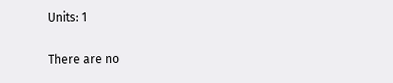Units: 1

There are no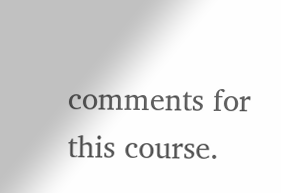comments for this course.